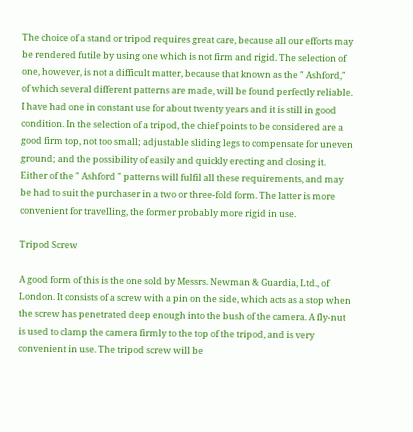The choice of a stand or tripod requires great care, because all our efforts may be rendered futile by using one which is not firm and rigid. The selection of one, however, is not a difficult matter, because that known as the " Ashford," of which several different patterns are made, will be found perfectly reliable. I have had one in constant use for about twenty years and it is still in good condition. In the selection of a tripod, the chief points to be considered are a good firm top, not too small; adjustable sliding legs to compensate for uneven ground; and the possibility of easily and quickly erecting and closing it. Either of the " Ashford " patterns will fulfil all these requirements, and may be had to suit the purchaser in a two or three-fold form. The latter is more convenient for travelling, the former probably more rigid in use.

Tripod Screw

A good form of this is the one sold by Messrs. Newman & Guardia, Ltd., of London. It consists of a screw with a pin on the side, which acts as a stop when the screw has penetrated deep enough into the bush of the camera. A fly-nut is used to clamp the camera firmly to the top of the tripod, and is very convenient in use. The tripod screw will be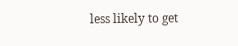less likely to get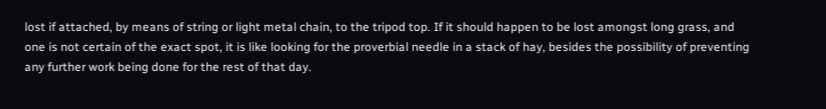lost if attached, by means of string or light metal chain, to the tripod top. If it should happen to be lost amongst long grass, and one is not certain of the exact spot, it is like looking for the proverbial needle in a stack of hay, besides the possibility of preventing any further work being done for the rest of that day.